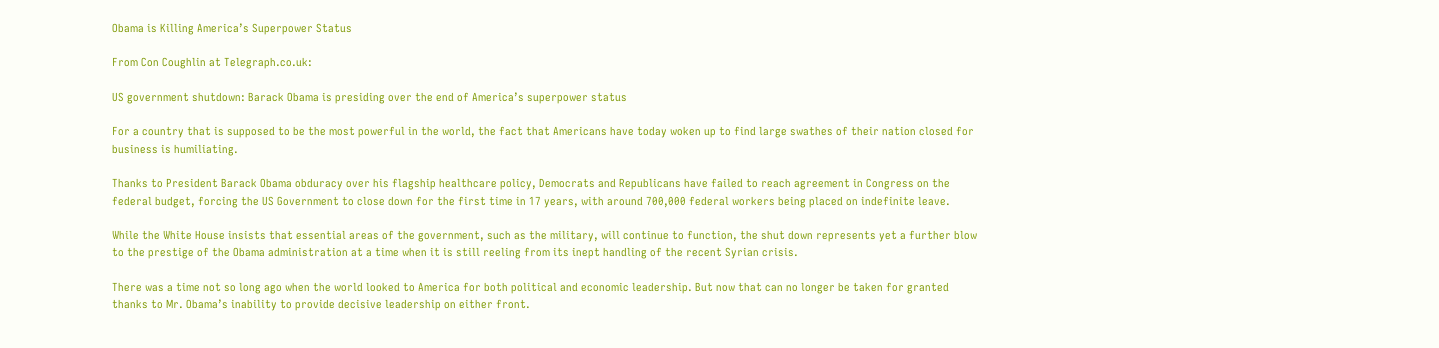Obama is Killing America’s Superpower Status

From Con Coughlin at Telegraph.co.uk:

US government shutdown: Barack Obama is presiding over the end of America’s superpower status

For a country that is supposed to be the most powerful in the world, the fact that Americans have today woken up to find large swathes of their nation closed for business is humiliating.

Thanks to President Barack Obama obduracy over his flagship healthcare policy, Democrats and Republicans have failed to reach agreement in Congress on the federal budget, forcing the US Government to close down for the first time in 17 years, with around 700,000 federal workers being placed on indefinite leave.

While the White House insists that essential areas of the government, such as the military, will continue to function, the shut down represents yet a further blow to the prestige of the Obama administration at a time when it is still reeling from its inept handling of the recent Syrian crisis.

There was a time not so long ago when the world looked to America for both political and economic leadership. But now that can no longer be taken for granted thanks to Mr. Obama’s inability to provide decisive leadership on either front.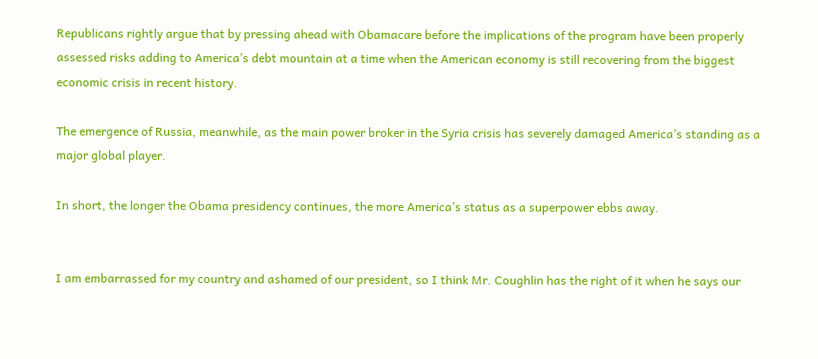Republicans rightly argue that by pressing ahead with Obamacare before the implications of the program have been properly assessed risks adding to America’s debt mountain at a time when the American economy is still recovering from the biggest economic crisis in recent history.

The emergence of Russia, meanwhile, as the main power broker in the Syria crisis has severely damaged America’s standing as a major global player.

In short, the longer the Obama presidency continues, the more America’s status as a superpower ebbs away.


I am embarrassed for my country and ashamed of our president, so I think Mr. Coughlin has the right of it when he says our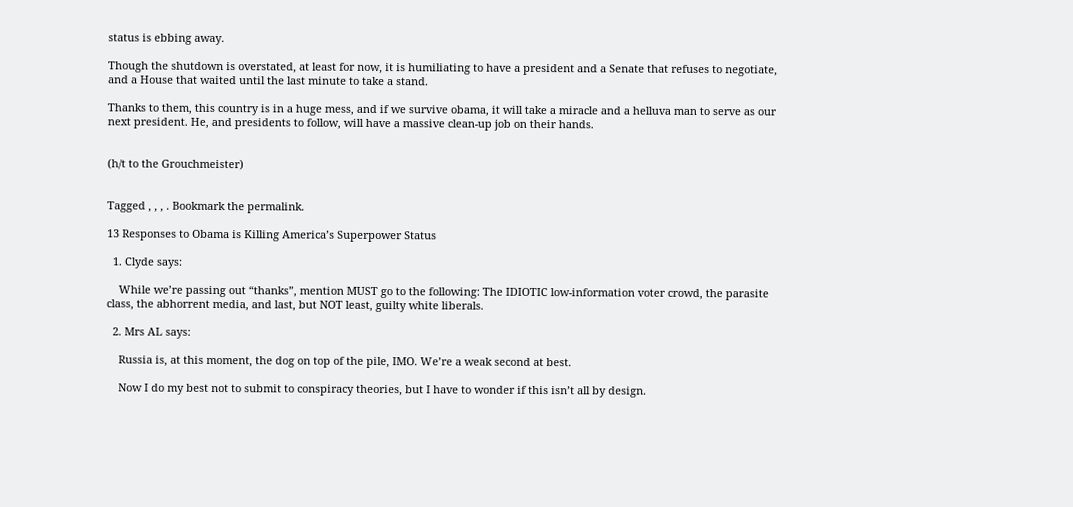status is ebbing away.

Though the shutdown is overstated, at least for now, it is humiliating to have a president and a Senate that refuses to negotiate, and a House that waited until the last minute to take a stand.

Thanks to them, this country is in a huge mess, and if we survive obama, it will take a miracle and a helluva man to serve as our next president. He, and presidents to follow, will have a massive clean-up job on their hands.


(h/t to the Grouchmeister)


Tagged , , , . Bookmark the permalink.

13 Responses to Obama is Killing America’s Superpower Status

  1. Clyde says:

    While we’re passing out “thanks”, mention MUST go to the following: The IDIOTIC low-information voter crowd, the parasite class, the abhorrent media, and last, but NOT least, guilty white liberals.

  2. Mrs AL says:

    Russia is, at this moment, the dog on top of the pile, IMO. We’re a weak second at best.

    Now I do my best not to submit to conspiracy theories, but I have to wonder if this isn’t all by design.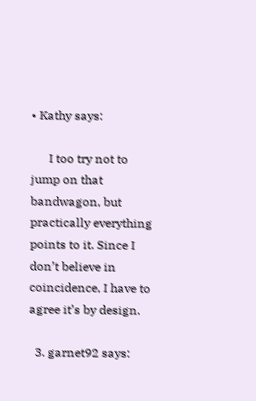• Kathy says:

      I too try not to jump on that bandwagon, but practically everything points to it. Since I don’t believe in coincidence, I have to agree it’s by design.

  3. garnet92 says: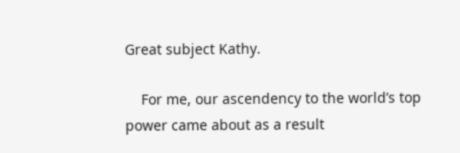Great subject Kathy.

    For me, our ascendency to the world’s top power came about as a result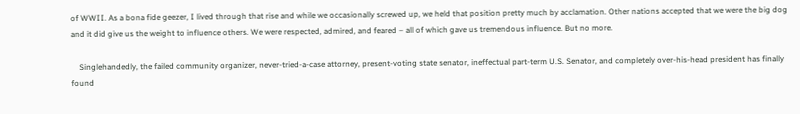of WWII. As a bona fide geezer, I lived through that rise and while we occasionally screwed up, we held that position pretty much by acclamation. Other nations accepted that we were the big dog and it did give us the weight to influence others. We were respected, admired, and feared – all of which gave us tremendous influence. But no more.

    Singlehandedly, the failed community organizer, never-tried-a-case attorney, present-voting state senator, ineffectual part-term U.S. Senator, and completely over-his-head president has finally found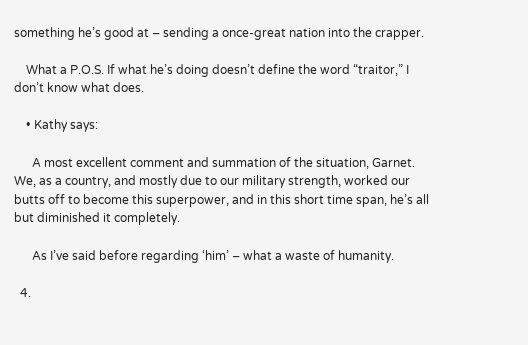something he’s good at – sending a once-great nation into the crapper.

    What a P.O.S. If what he’s doing doesn’t define the word “traitor,” I don’t know what does.

    • Kathy says:

      A most excellent comment and summation of the situation, Garnet. We, as a country, and mostly due to our military strength, worked our butts off to become this superpower, and in this short time span, he’s all but diminished it completely.

      As I’ve said before regarding ‘him’ – what a waste of humanity.

  4.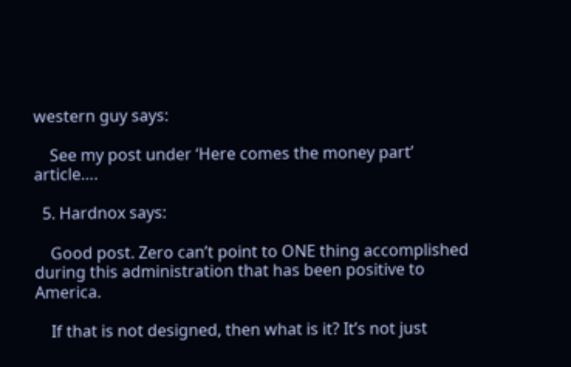western guy says:

    See my post under ‘Here comes the money part’ article….

  5. Hardnox says:

    Good post. Zero can’t point to ONE thing accomplished during this administration that has been positive to America.

    If that is not designed, then what is it? It’s not just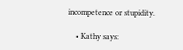incompetence or stupidity.

    • Kathy says: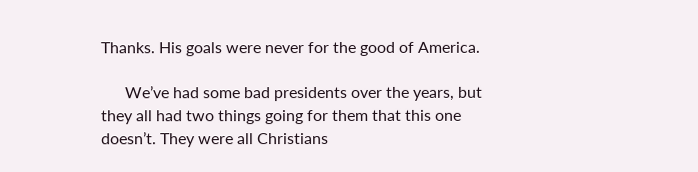Thanks. His goals were never for the good of America.

      We’ve had some bad presidents over the years, but they all had two things going for them that this one doesn’t. They were all Christians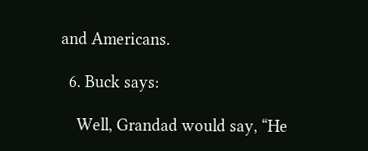and Americans.

  6. Buck says:

    Well, Grandad would say, “He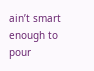ain’t smart enough to pour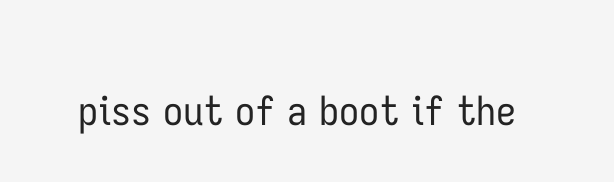piss out of a boot if the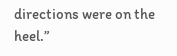directions were on the heel.”